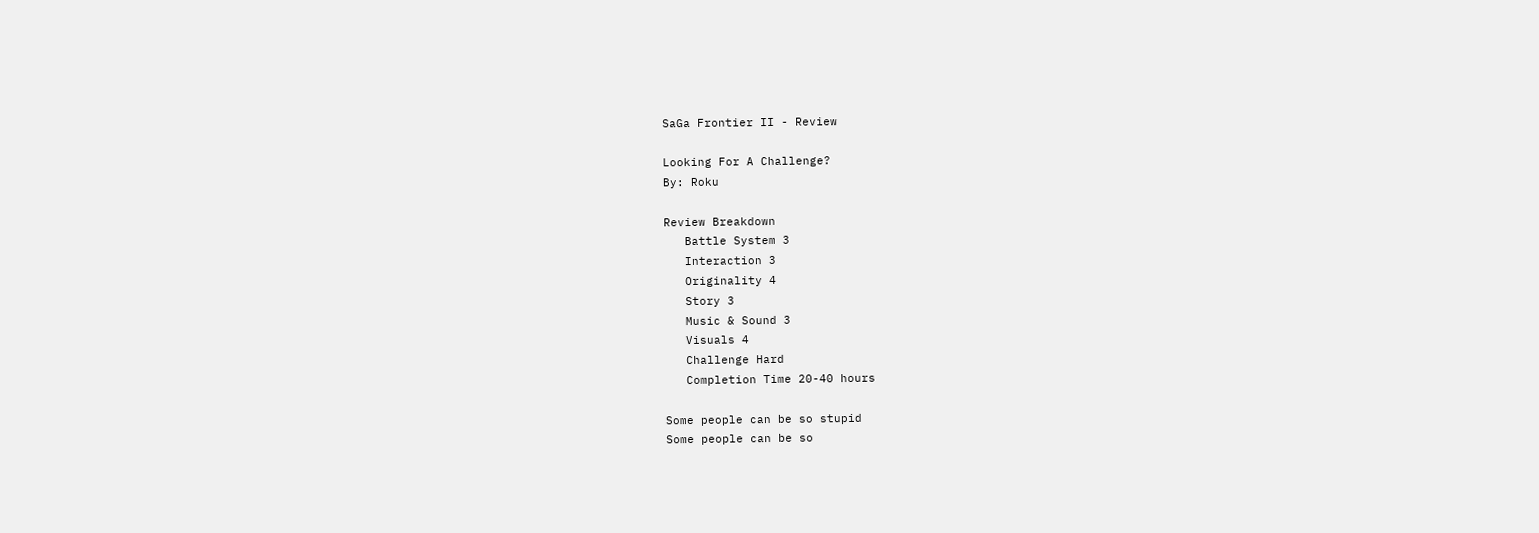SaGa Frontier II - Review

Looking For A Challenge?
By: Roku

Review Breakdown
   Battle System 3
   Interaction 3
   Originality 4
   Story 3
   Music & Sound 3
   Visuals 4
   Challenge Hard
   Completion Time 20-40 hours

Some people can be so stupid
Some people can be so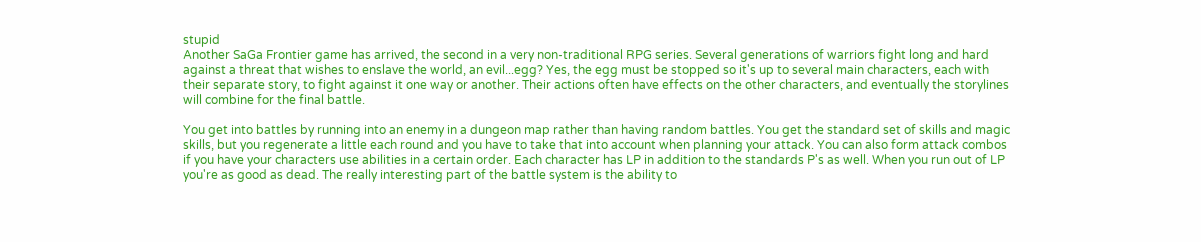stupid
Another SaGa Frontier game has arrived, the second in a very non-traditional RPG series. Several generations of warriors fight long and hard against a threat that wishes to enslave the world, an evil...egg? Yes, the egg must be stopped so it's up to several main characters, each with their separate story, to fight against it one way or another. Their actions often have effects on the other characters, and eventually the storylines will combine for the final battle.

You get into battles by running into an enemy in a dungeon map rather than having random battles. You get the standard set of skills and magic skills, but you regenerate a little each round and you have to take that into account when planning your attack. You can also form attack combos if you have your characters use abilities in a certain order. Each character has LP in addition to the standards P's as well. When you run out of LP you're as good as dead. The really interesting part of the battle system is the ability to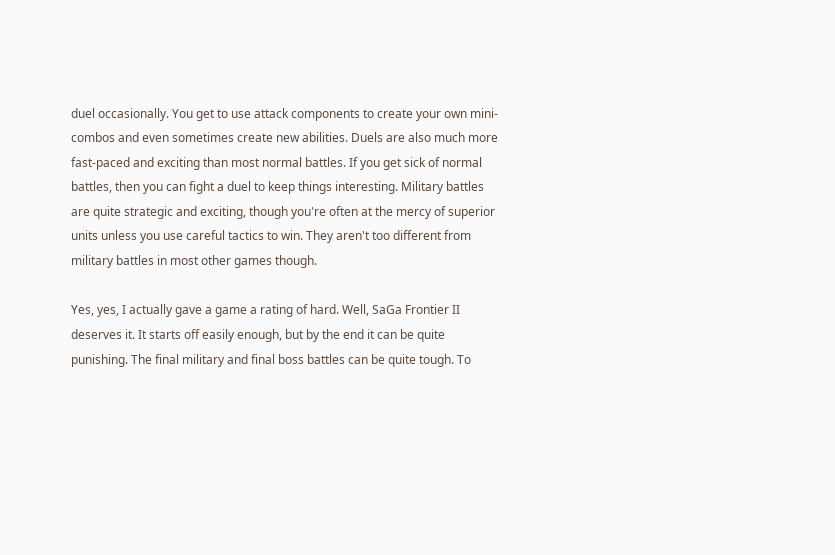duel occasionally. You get to use attack components to create your own mini-combos and even sometimes create new abilities. Duels are also much more fast-paced and exciting than most normal battles. If you get sick of normal battles, then you can fight a duel to keep things interesting. Military battles are quite strategic and exciting, though you're often at the mercy of superior units unless you use careful tactics to win. They aren't too different from military battles in most other games though.

Yes, yes, I actually gave a game a rating of hard. Well, SaGa Frontier II deserves it. It starts off easily enough, but by the end it can be quite punishing. The final military and final boss battles can be quite tough. To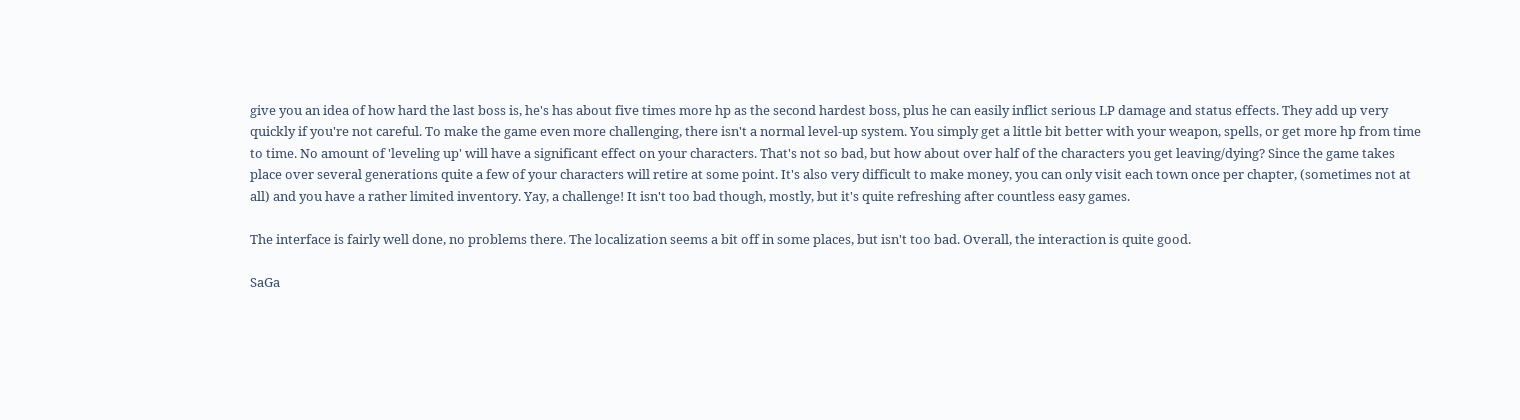give you an idea of how hard the last boss is, he's has about five times more hp as the second hardest boss, plus he can easily inflict serious LP damage and status effects. They add up very quickly if you're not careful. To make the game even more challenging, there isn't a normal level-up system. You simply get a little bit better with your weapon, spells, or get more hp from time to time. No amount of 'leveling up' will have a significant effect on your characters. That's not so bad, but how about over half of the characters you get leaving/dying? Since the game takes place over several generations quite a few of your characters will retire at some point. It's also very difficult to make money, you can only visit each town once per chapter, (sometimes not at all) and you have a rather limited inventory. Yay, a challenge! It isn't too bad though, mostly, but it's quite refreshing after countless easy games.

The interface is fairly well done, no problems there. The localization seems a bit off in some places, but isn't too bad. Overall, the interaction is quite good.

SaGa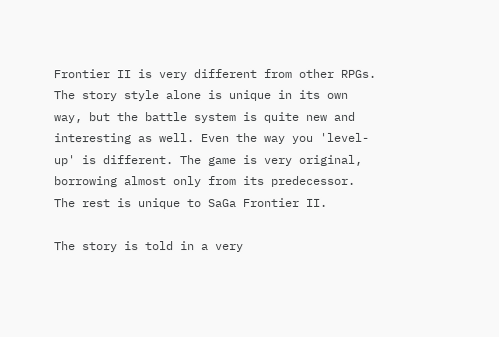Frontier II is very different from other RPGs. The story style alone is unique in its own way, but the battle system is quite new and interesting as well. Even the way you 'level-up' is different. The game is very original, borrowing almost only from its predecessor. The rest is unique to SaGa Frontier II.

The story is told in a very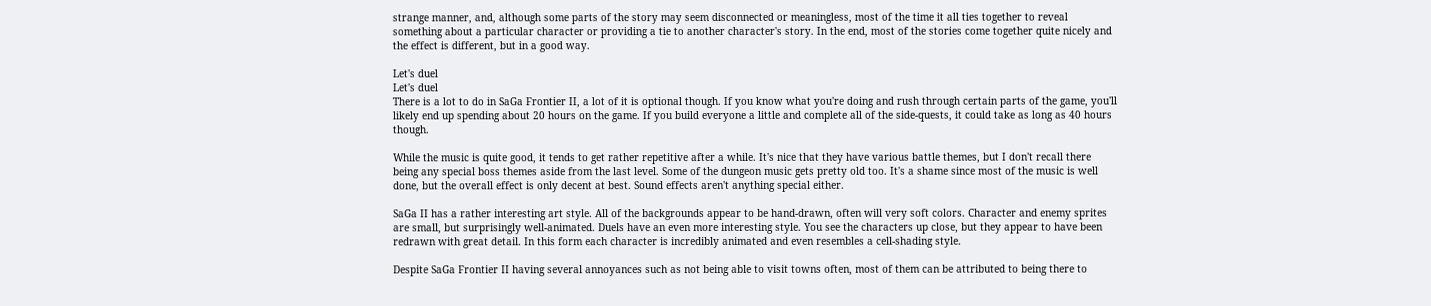strange manner, and, although some parts of the story may seem disconnected or meaningless, most of the time it all ties together to reveal something about a particular character or providing a tie to another character's story. In the end, most of the stories come together quite nicely and the effect is different, but in a good way.

Let's duel
Let's duel
There is a lot to do in SaGa Frontier II, a lot of it is optional though. If you know what you're doing and rush through certain parts of the game, you'll likely end up spending about 20 hours on the game. If you build everyone a little and complete all of the side-quests, it could take as long as 40 hours though.

While the music is quite good, it tends to get rather repetitive after a while. It's nice that they have various battle themes, but I don't recall there being any special boss themes aside from the last level. Some of the dungeon music gets pretty old too. It's a shame since most of the music is well done, but the overall effect is only decent at best. Sound effects aren't anything special either.

SaGa II has a rather interesting art style. All of the backgrounds appear to be hand-drawn, often will very soft colors. Character and enemy sprites are small, but surprisingly well-animated. Duels have an even more interesting style. You see the characters up close, but they appear to have been redrawn with great detail. In this form each character is incredibly animated and even resembles a cell-shading style.

Despite SaGa Frontier II having several annoyances such as not being able to visit towns often, most of them can be attributed to being there to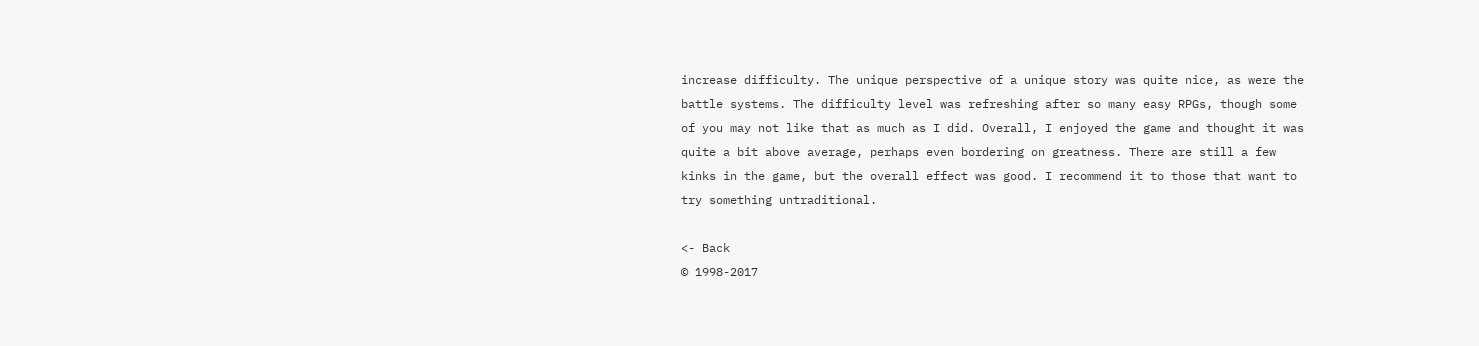increase difficulty. The unique perspective of a unique story was quite nice, as were the battle systems. The difficulty level was refreshing after so many easy RPGs, though some of you may not like that as much as I did. Overall, I enjoyed the game and thought it was quite a bit above average, perhaps even bordering on greatness. There are still a few kinks in the game, but the overall effect was good. I recommend it to those that want to try something untraditional.

<- Back
© 1998-2017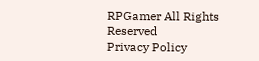RPGamer All Rights Reserved
Privacy Policy